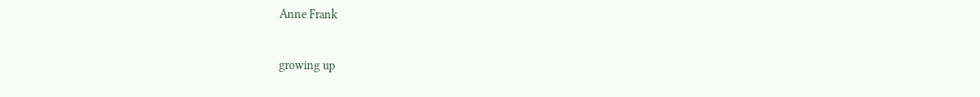Anne Frank

growing up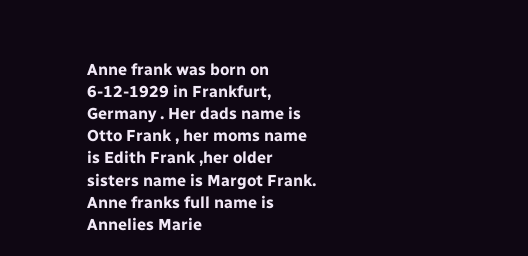Anne frank was born on 6-12-1929 in Frankfurt, Germany . Her dads name is Otto Frank , her moms name is Edith Frank ,her older sisters name is Margot Frank. Anne franks full name is Annelies Marie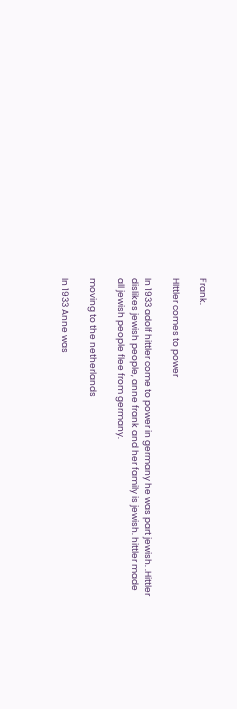Frank.

HIttler comes to power

In 1933 adolf hittler come to power in germany he was part jewish. .Hittler dislikes jewish people, anne frank and her family is jewish. hittler made all jewish people flee from germany.

moving to the netherlands

In 1933 Anne was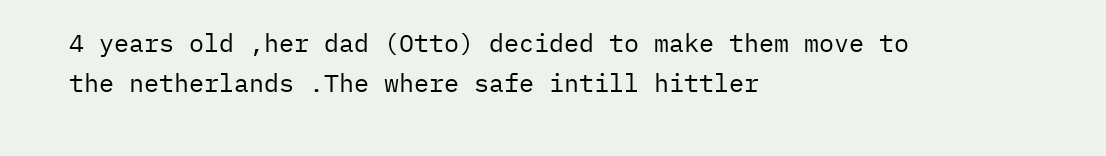4 years old ,her dad (Otto) decided to make them move to the netherlands .The where safe intill hittler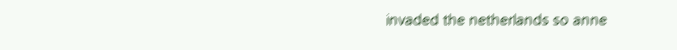invaded the netherlands so anne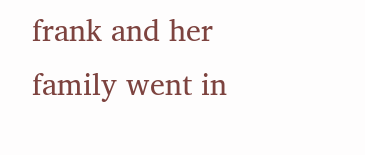frank and her family went in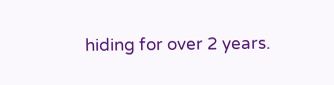hiding for over 2 years.